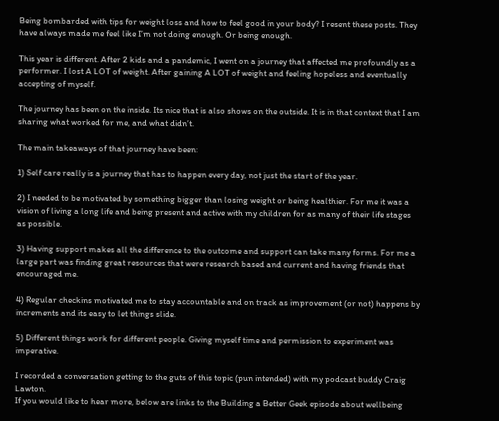Being bombarded with tips for weight loss and how to feel good in your body? I resent these posts. They have always made me feel like I’m not doing enough. Or being enough.

This year is different. After 2 kids and a pandemic, I went on a journey that affected me profoundly as a performer. I lost A LOT of weight. After gaining A LOT of weight and feeling hopeless and eventually accepting of myself.

The journey has been on the inside. Its nice that is also shows on the outside. It is in that context that I am sharing what worked for me, and what didn’t.

The main takeaways of that journey have been:

1) Self care really is a journey that has to happen every day, not just the start of the year.

2) I needed to be motivated by something bigger than losing weight or being healthier. For me it was a vision of living a long life and being present and active with my children for as many of their life stages as possible.

3) Having support makes all the difference to the outcome and support can take many forms. For me a large part was finding great resources that were research based and current and having friends that encouraged me.

4) Regular checkins motivated me to stay accountable and on track as improvement (or not) happens by increments and its easy to let things slide.

5) Different things work for different people. Giving myself time and permission to experiment was imperative.

I recorded a conversation getting to the guts of this topic (pun intended) with my podcast buddy Craig Lawton.
If you would like to hear more, below are links to the Building a Better Geek episode about wellbeing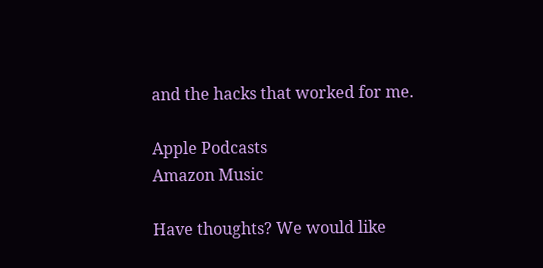and the hacks that worked for me.

Apple Podcasts
Amazon Music

Have thoughts? We would like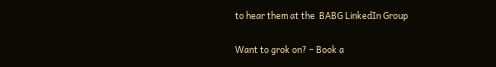to hear them at the  BABG LinkedIn Group

Want to grok on? – Book a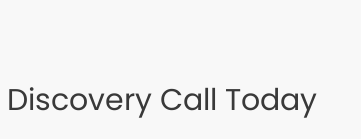Discovery Call Today